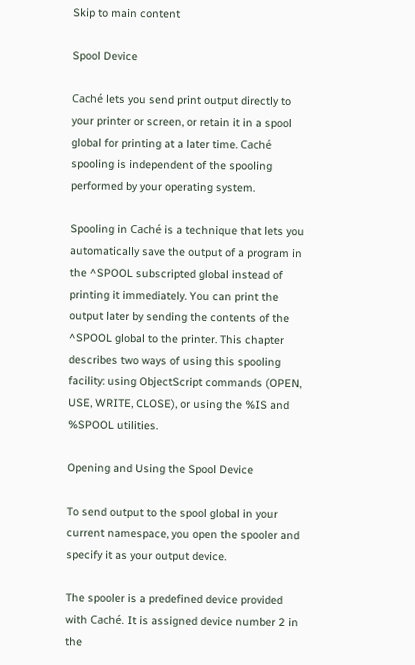Skip to main content

Spool Device

Caché lets you send print output directly to your printer or screen, or retain it in a spool global for printing at a later time. Caché spooling is independent of the spooling performed by your operating system.

Spooling in Caché is a technique that lets you automatically save the output of a program in the ^SPOOL subscripted global instead of printing it immediately. You can print the output later by sending the contents of the ^SPOOL global to the printer. This chapter describes two ways of using this spooling facility: using ObjectScript commands (OPEN, USE, WRITE, CLOSE), or using the %IS and %SPOOL utilities.

Opening and Using the Spool Device

To send output to the spool global in your current namespace, you open the spooler and specify it as your output device.

The spooler is a predefined device provided with Caché. It is assigned device number 2 in the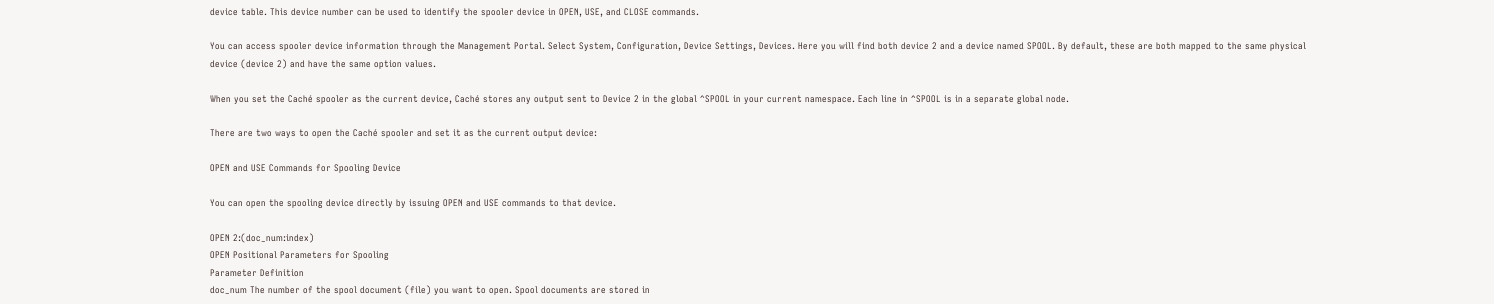device table. This device number can be used to identify the spooler device in OPEN, USE, and CLOSE commands.

You can access spooler device information through the Management Portal. Select System, Configuration, Device Settings, Devices. Here you will find both device 2 and a device named SPOOL. By default, these are both mapped to the same physical device (device 2) and have the same option values.

When you set the Caché spooler as the current device, Caché stores any output sent to Device 2 in the global ^SPOOL in your current namespace. Each line in ^SPOOL is in a separate global node.

There are two ways to open the Caché spooler and set it as the current output device:

OPEN and USE Commands for Spooling Device

You can open the spooling device directly by issuing OPEN and USE commands to that device.

OPEN 2:(doc_num:index)
OPEN Positional Parameters for Spooling
Parameter Definition
doc_num The number of the spool document (file) you want to open. Spool documents are stored in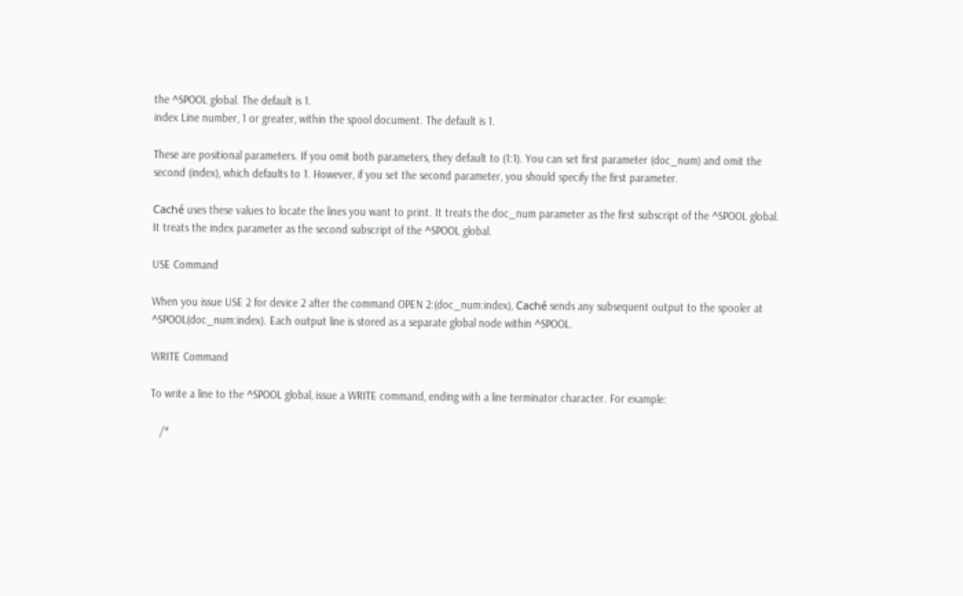the ^SPOOL global. The default is 1.
index Line number, 1 or greater, within the spool document. The default is 1.

These are positional parameters. If you omit both parameters, they default to (1:1). You can set first parameter (doc_num) and omit the second (index), which defaults to 1. However, if you set the second parameter, you should specify the first parameter.

Caché uses these values to locate the lines you want to print. It treats the doc_num parameter as the first subscript of the ^SPOOL global. It treats the index parameter as the second subscript of the ^SPOOL global.

USE Command

When you issue USE 2 for device 2 after the command OPEN 2:(doc_num:index), Caché sends any subsequent output to the spooler at ^SPOOL(doc_num:index). Each output line is stored as a separate global node within ^SPOOL.

WRITE Command

To write a line to the ^SPOOL global, issue a WRITE command, ending with a line terminator character. For example:

   /*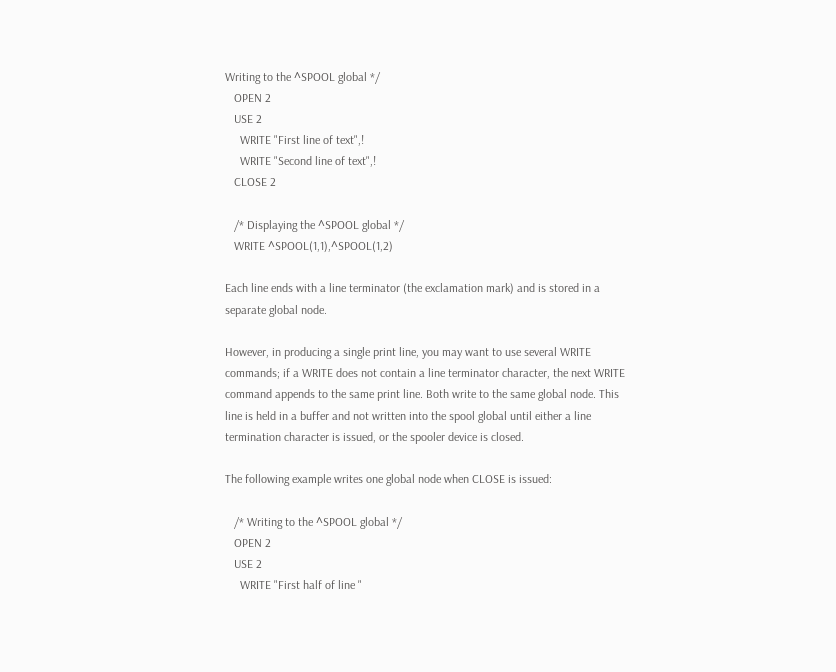Writing to the ^SPOOL global */
   OPEN 2
   USE 2
     WRITE "First line of text",!
     WRITE "Second line of text",!
   CLOSE 2

   /* Displaying the ^SPOOL global */
   WRITE ^SPOOL(1,1),^SPOOL(1,2)

Each line ends with a line terminator (the exclamation mark) and is stored in a separate global node.

However, in producing a single print line, you may want to use several WRITE commands; if a WRITE does not contain a line terminator character, the next WRITE command appends to the same print line. Both write to the same global node. This line is held in a buffer and not written into the spool global until either a line termination character is issued, or the spooler device is closed.

The following example writes one global node when CLOSE is issued:

   /* Writing to the ^SPOOL global */
   OPEN 2
   USE 2
     WRITE "First half of line "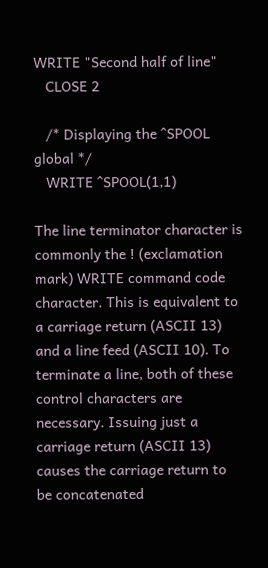WRITE "Second half of line"
   CLOSE 2

   /* Displaying the ^SPOOL global */
   WRITE ^SPOOL(1,1)

The line terminator character is commonly the ! (exclamation mark) WRITE command code character. This is equivalent to a carriage return (ASCII 13) and a line feed (ASCII 10). To terminate a line, both of these control characters are necessary. Issuing just a carriage return (ASCII 13) causes the carriage return to be concatenated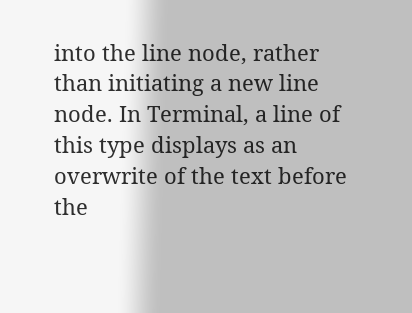into the line node, rather than initiating a new line node. In Terminal, a line of this type displays as an overwrite of the text before the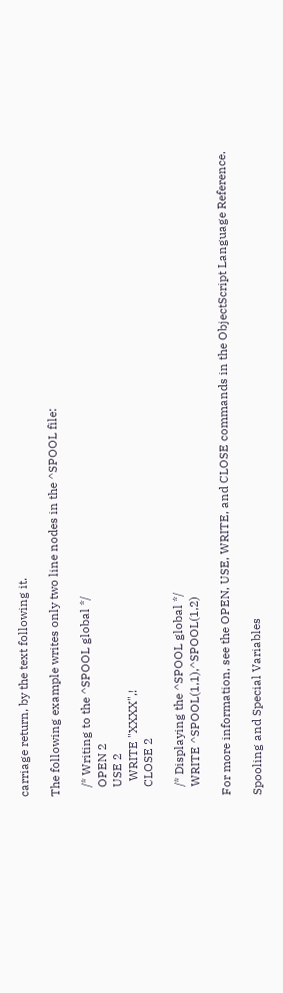carriage return, by the text following it.

The following example writes only two line nodes in the ^SPOOL file:

   /* Writing to the ^SPOOL global */
   OPEN 2
   USE 2
     WRITE "XXXX",!
   CLOSE 2

   /* Displaying the ^SPOOL global */
   WRITE ^SPOOL(1,1),^SPOOL(1,2)

For more information, see the OPEN, USE, WRITE, and CLOSE commands in the ObjectScript Language Reference.

Spooling and Special Variables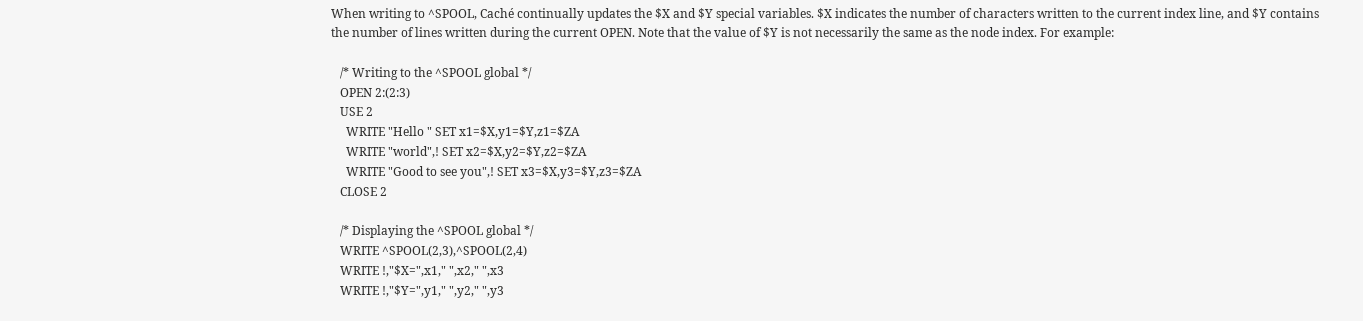When writing to ^SPOOL, Caché continually updates the $X and $Y special variables. $X indicates the number of characters written to the current index line, and $Y contains the number of lines written during the current OPEN. Note that the value of $Y is not necessarily the same as the node index. For example:

   /* Writing to the ^SPOOL global */
   OPEN 2:(2:3)
   USE 2
     WRITE "Hello " SET x1=$X,y1=$Y,z1=$ZA
     WRITE "world",! SET x2=$X,y2=$Y,z2=$ZA
     WRITE "Good to see you",! SET x3=$X,y3=$Y,z3=$ZA
   CLOSE 2

   /* Displaying the ^SPOOL global */
   WRITE ^SPOOL(2,3),^SPOOL(2,4)
   WRITE !,"$X=",x1," ",x2," ",x3
   WRITE !,"$Y=",y1," ",y2," ",y3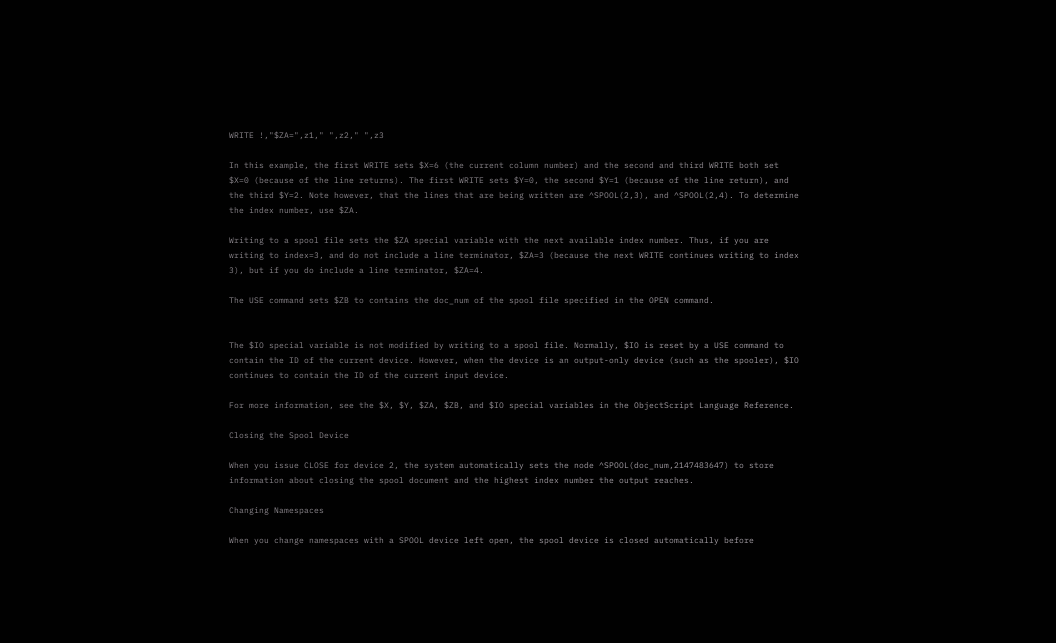WRITE !,"$ZA=",z1," ",z2," ",z3

In this example, the first WRITE sets $X=6 (the current column number) and the second and third WRITE both set $X=0 (because of the line returns). The first WRITE sets $Y=0, the second $Y=1 (because of the line return), and the third $Y=2. Note however, that the lines that are being written are ^SPOOL(2,3), and ^SPOOL(2,4). To determine the index number, use $ZA.

Writing to a spool file sets the $ZA special variable with the next available index number. Thus, if you are writing to index=3, and do not include a line terminator, $ZA=3 (because the next WRITE continues writing to index 3), but if you do include a line terminator, $ZA=4.

The USE command sets $ZB to contains the doc_num of the spool file specified in the OPEN command.


The $IO special variable is not modified by writing to a spool file. Normally, $IO is reset by a USE command to contain the ID of the current device. However, when the device is an output-only device (such as the spooler), $IO continues to contain the ID of the current input device.

For more information, see the $X, $Y, $ZA, $ZB, and $IO special variables in the ObjectScript Language Reference.

Closing the Spool Device

When you issue CLOSE for device 2, the system automatically sets the node ^SPOOL(doc_num,2147483647) to store information about closing the spool document and the highest index number the output reaches.

Changing Namespaces

When you change namespaces with a SPOOL device left open, the spool device is closed automatically before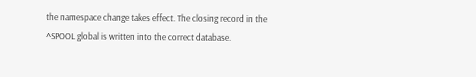the namespace change takes effect. The closing record in the ^SPOOL global is written into the correct database.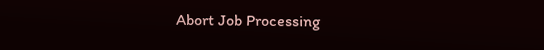Abort Job Processing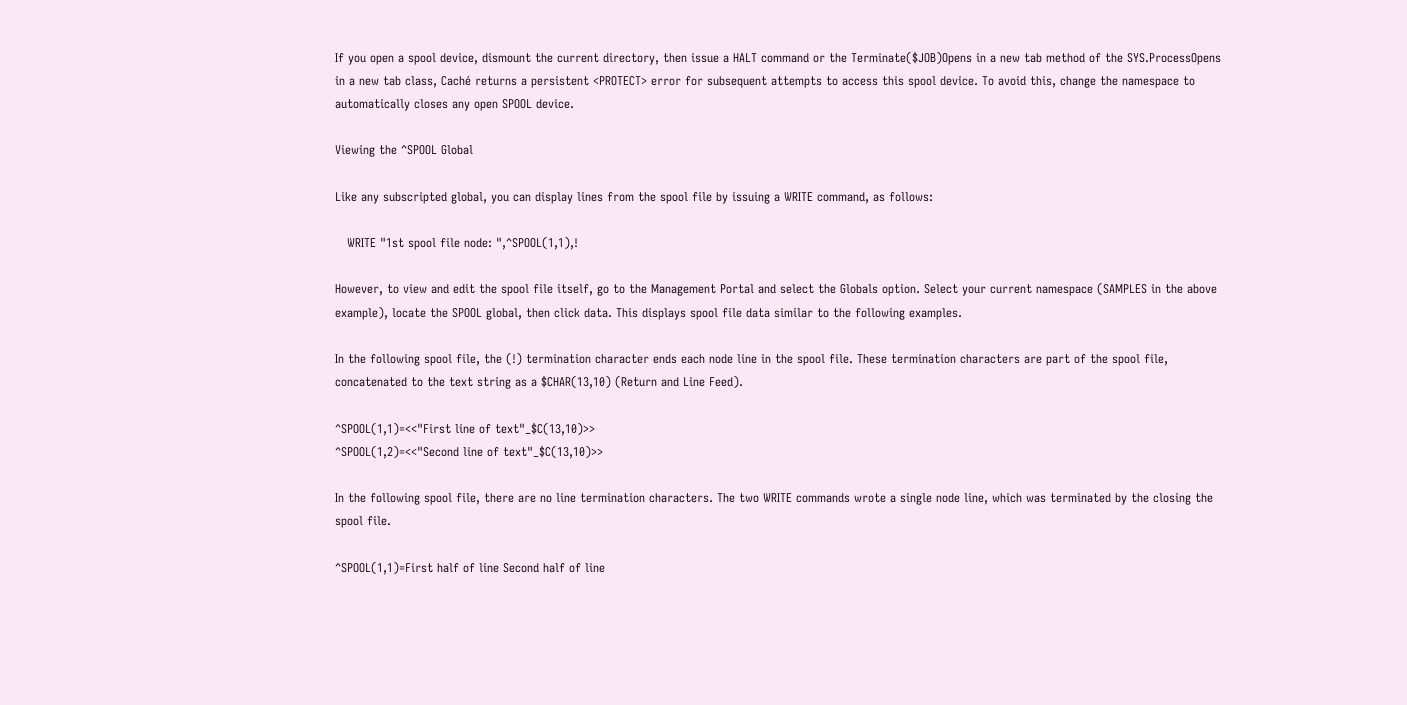If you open a spool device, dismount the current directory, then issue a HALT command or the Terminate($JOB)Opens in a new tab method of the SYS.ProcessOpens in a new tab class, Caché returns a persistent <PROTECT> error for subsequent attempts to access this spool device. To avoid this, change the namespace to automatically closes any open SPOOL device.

Viewing the ^SPOOL Global

Like any subscripted global, you can display lines from the spool file by issuing a WRITE command, as follows:

   WRITE "1st spool file node: ",^SPOOL(1,1),!

However, to view and edit the spool file itself, go to the Management Portal and select the Globals option. Select your current namespace (SAMPLES in the above example), locate the SPOOL global, then click data. This displays spool file data similar to the following examples.

In the following spool file, the (!) termination character ends each node line in the spool file. These termination characters are part of the spool file, concatenated to the text string as a $CHAR(13,10) (Return and Line Feed).

^SPOOL(1,1)=<<"First line of text"_$C(13,10)>>
^SPOOL(1,2)=<<"Second line of text"_$C(13,10)>>

In the following spool file, there are no line termination characters. The two WRITE commands wrote a single node line, which was terminated by the closing the spool file.

^SPOOL(1,1)=First half of line Second half of line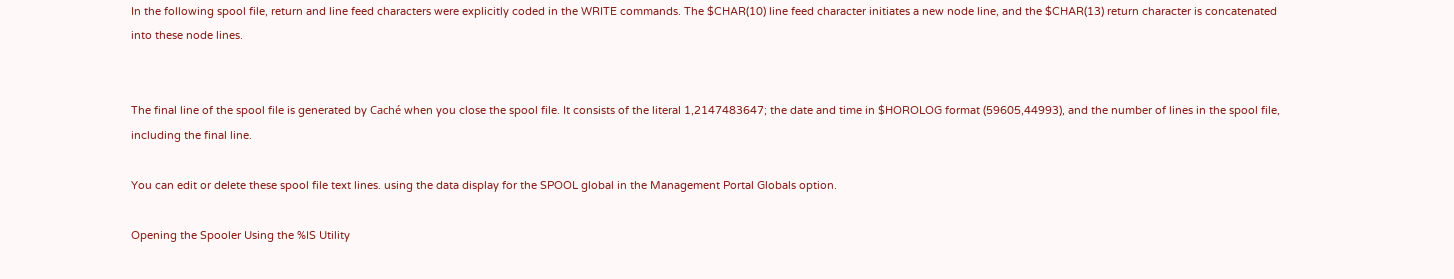In the following spool file, return and line feed characters were explicitly coded in the WRITE commands. The $CHAR(10) line feed character initiates a new node line, and the $CHAR(13) return character is concatenated into these node lines.


The final line of the spool file is generated by Caché when you close the spool file. It consists of the literal 1,2147483647; the date and time in $HOROLOG format (59605,44993), and the number of lines in the spool file, including the final line.

You can edit or delete these spool file text lines. using the data display for the SPOOL global in the Management Portal Globals option.

Opening the Spooler Using the %IS Utility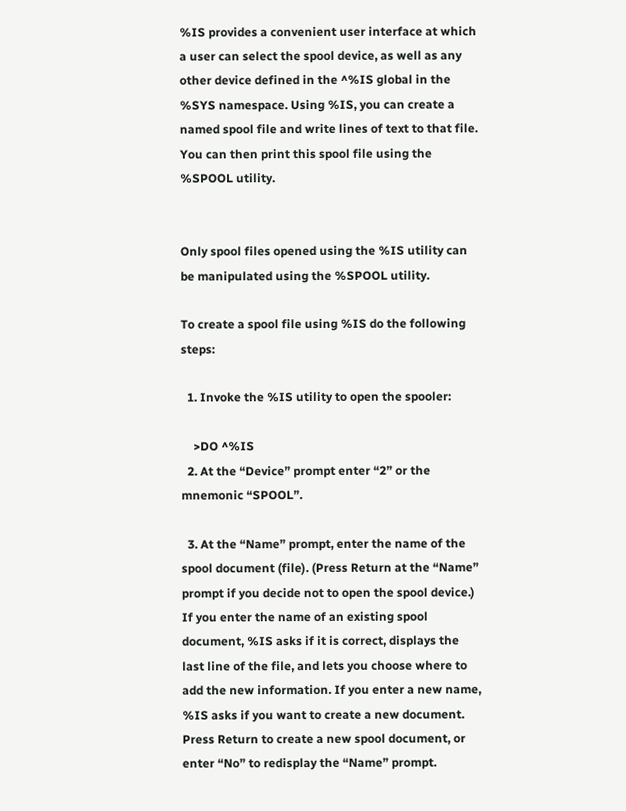%IS provides a convenient user interface at which a user can select the spool device, as well as any other device defined in the ^%IS global in the %SYS namespace. Using %IS, you can create a named spool file and write lines of text to that file. You can then print this spool file using the %SPOOL utility.


Only spool files opened using the %IS utility can be manipulated using the %SPOOL utility.

To create a spool file using %IS do the following steps:

  1. Invoke the %IS utility to open the spooler:

    >DO ^%IS
  2. At the “Device” prompt enter “2” or the mnemonic “SPOOL”.

  3. At the “Name” prompt, enter the name of the spool document (file). (Press Return at the “Name” prompt if you decide not to open the spool device.) If you enter the name of an existing spool document, %IS asks if it is correct, displays the last line of the file, and lets you choose where to add the new information. If you enter a new name, %IS asks if you want to create a new document. Press Return to create a new spool document, or enter “No” to redisplay the “Name” prompt.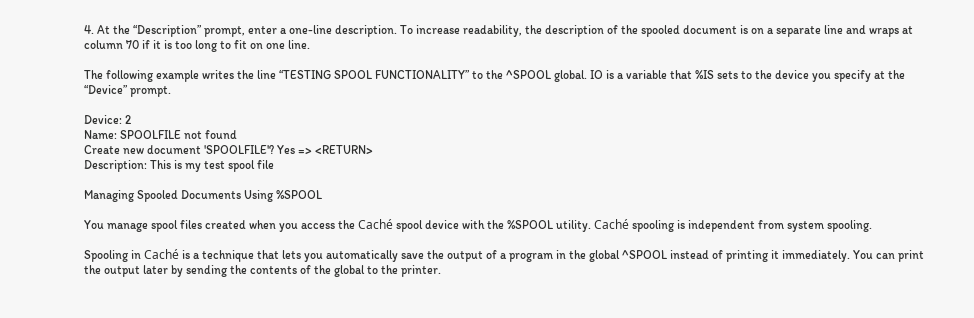4. At the “Description” prompt, enter a one-line description. To increase readability, the description of the spooled document is on a separate line and wraps at column 70 if it is too long to fit on one line.

The following example writes the line “TESTING SPOOL FUNCTIONALITY” to the ^SPOOL global. IO is a variable that %IS sets to the device you specify at the “Device” prompt.

Device: 2
Name: SPOOLFILE not found
Create new document 'SPOOLFILE'? Yes => <RETURN>
Description: This is my test spool file

Managing Spooled Documents Using %SPOOL

You manage spool files created when you access the Caché spool device with the %SPOOL utility. Caché spooling is independent from system spooling.

Spooling in Caché is a technique that lets you automatically save the output of a program in the global ^SPOOL instead of printing it immediately. You can print the output later by sending the contents of the global to the printer.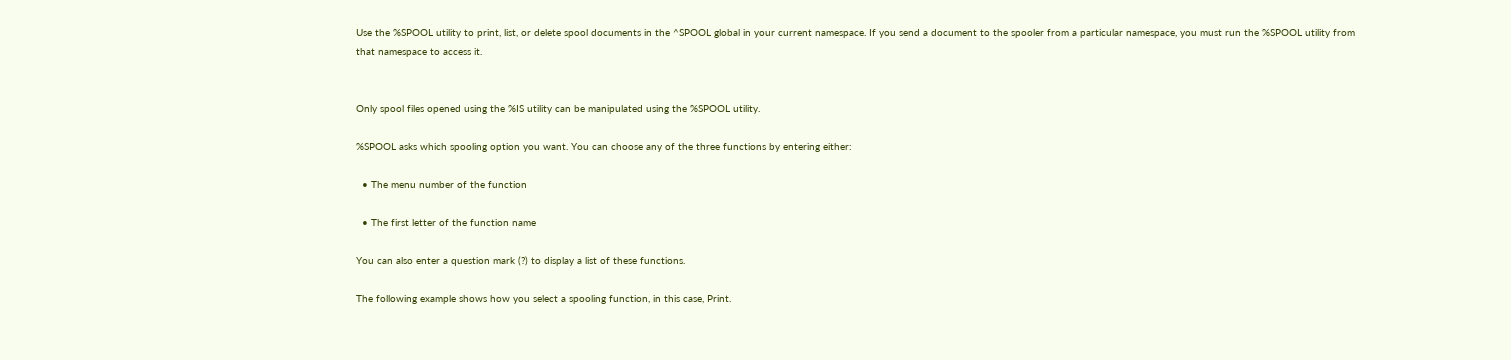Use the %SPOOL utility to print, list, or delete spool documents in the ^SPOOL global in your current namespace. If you send a document to the spooler from a particular namespace, you must run the %SPOOL utility from that namespace to access it.


Only spool files opened using the %IS utility can be manipulated using the %SPOOL utility.

%SPOOL asks which spooling option you want. You can choose any of the three functions by entering either:

  • The menu number of the function

  • The first letter of the function name

You can also enter a question mark (?) to display a list of these functions.

The following example shows how you select a spooling function, in this case, Print.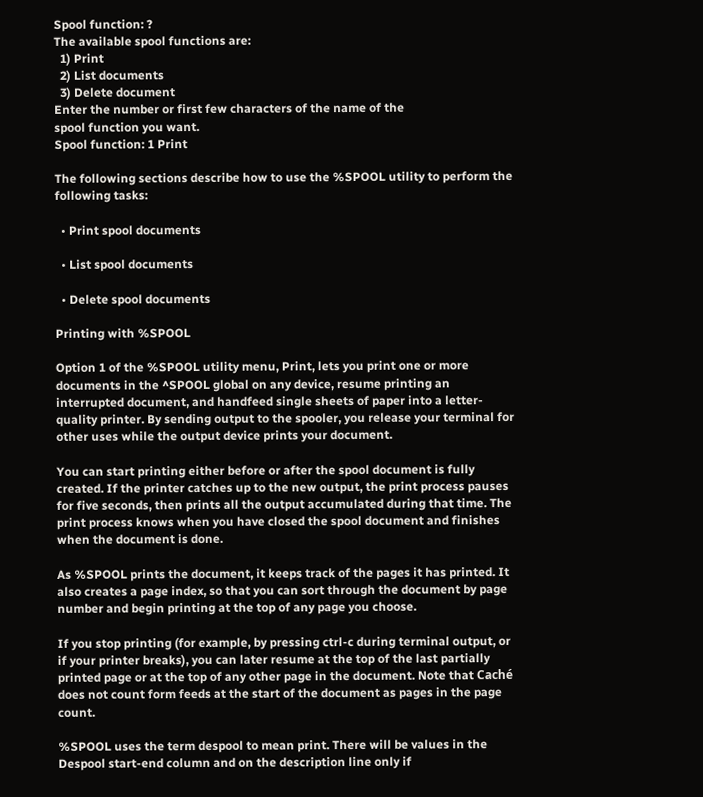Spool function: ?
The available spool functions are:
  1) Print
  2) List documents
  3) Delete document
Enter the number or first few characters of the name of the
spool function you want.
Spool function: 1 Print

The following sections describe how to use the %SPOOL utility to perform the following tasks:

  • Print spool documents

  • List spool documents

  • Delete spool documents

Printing with %SPOOL

Option 1 of the %SPOOL utility menu, Print, lets you print one or more documents in the ^SPOOL global on any device, resume printing an interrupted document, and handfeed single sheets of paper into a letter-quality printer. By sending output to the spooler, you release your terminal for other uses while the output device prints your document.

You can start printing either before or after the spool document is fully created. If the printer catches up to the new output, the print process pauses for five seconds, then prints all the output accumulated during that time. The print process knows when you have closed the spool document and finishes when the document is done.

As %SPOOL prints the document, it keeps track of the pages it has printed. It also creates a page index, so that you can sort through the document by page number and begin printing at the top of any page you choose.

If you stop printing (for example, by pressing ctrl-c during terminal output, or if your printer breaks), you can later resume at the top of the last partially printed page or at the top of any other page in the document. Note that Caché does not count form feeds at the start of the document as pages in the page count.

%SPOOL uses the term despool to mean print. There will be values in the Despool start-end column and on the description line only if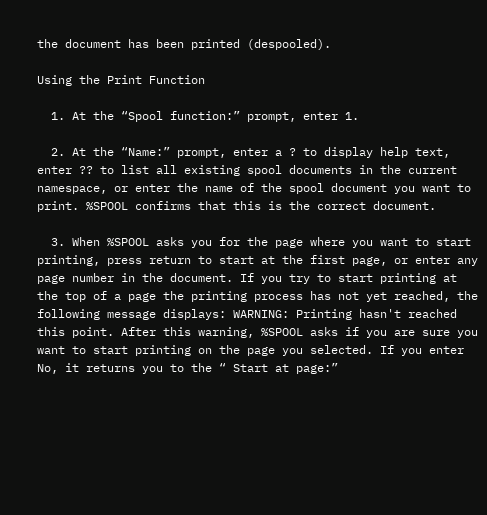the document has been printed (despooled).

Using the Print Function

  1. At the “Spool function:” prompt, enter 1.

  2. At the “Name:” prompt, enter a ? to display help text, enter ?? to list all existing spool documents in the current namespace, or enter the name of the spool document you want to print. %SPOOL confirms that this is the correct document.

  3. When %SPOOL asks you for the page where you want to start printing, press return to start at the first page, or enter any page number in the document. If you try to start printing at the top of a page the printing process has not yet reached, the following message displays: WARNING: Printing hasn't reached this point. After this warning, %SPOOL asks if you are sure you want to start printing on the page you selected. If you enter No, it returns you to the “ Start at page:”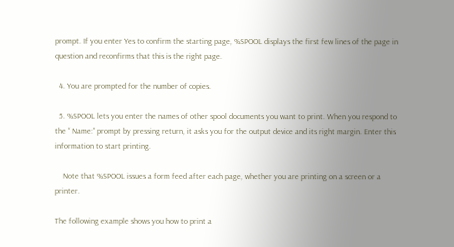prompt. If you enter Yes to confirm the starting page, %SPOOL displays the first few lines of the page in question and reconfirms that this is the right page.

  4. You are prompted for the number of copies.

  5. %SPOOL lets you enter the names of other spool documents you want to print. When you respond to the “ Name:” prompt by pressing return, it asks you for the output device and its right margin. Enter this information to start printing.

    Note that %SPOOL issues a form feed after each page, whether you are printing on a screen or a printer.

The following example shows you how to print a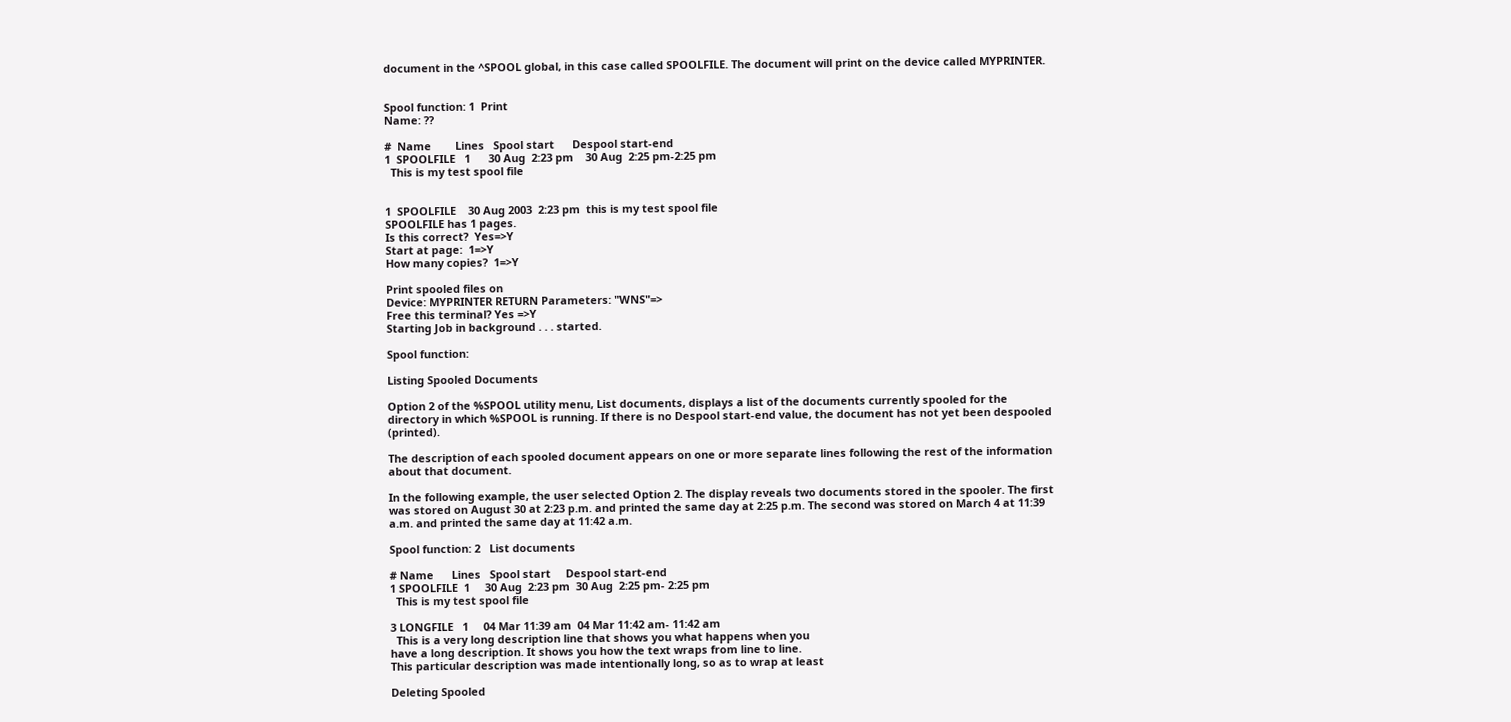document in the ^SPOOL global, in this case called SPOOLFILE. The document will print on the device called MYPRINTER.


Spool function: 1  Print
Name: ??

#  Name        Lines   Spool start      Despool start-end
1  SPOOLFILE   1      30 Aug  2:23 pm    30 Aug  2:25 pm-2:25 pm
  This is my test spool file


1  SPOOLFILE    30 Aug 2003  2:23 pm  this is my test spool file
SPOOLFILE has 1 pages.
Is this correct?  Yes=>Y
Start at page:  1=>Y
How many copies?  1=>Y

Print spooled files on
Device: MYPRINTER RETURN Parameters: "WNS"=>
Free this terminal? Yes =>Y
Starting Job in background . . . started.

Spool function:

Listing Spooled Documents

Option 2 of the %SPOOL utility menu, List documents, displays a list of the documents currently spooled for the directory in which %SPOOL is running. If there is no Despool start-end value, the document has not yet been despooled (printed).

The description of each spooled document appears on one or more separate lines following the rest of the information about that document.

In the following example, the user selected Option 2. The display reveals two documents stored in the spooler. The first was stored on August 30 at 2:23 p.m. and printed the same day at 2:25 p.m. The second was stored on March 4 at 11:39 a.m. and printed the same day at 11:42 a.m.

Spool function: 2   List documents

# Name      Lines   Spool start     Despool start-end
1 SPOOLFILE  1     30 Aug  2:23 pm  30 Aug  2:25 pm- 2:25 pm
  This is my test spool file

3 LONGFILE   1     04 Mar 11:39 am  04 Mar 11:42 am- 11:42 am
  This is a very long description line that shows you what happens when you
have a long description. It shows you how the text wraps from line to line.
This particular description was made intentionally long, so as to wrap at least

Deleting Spooled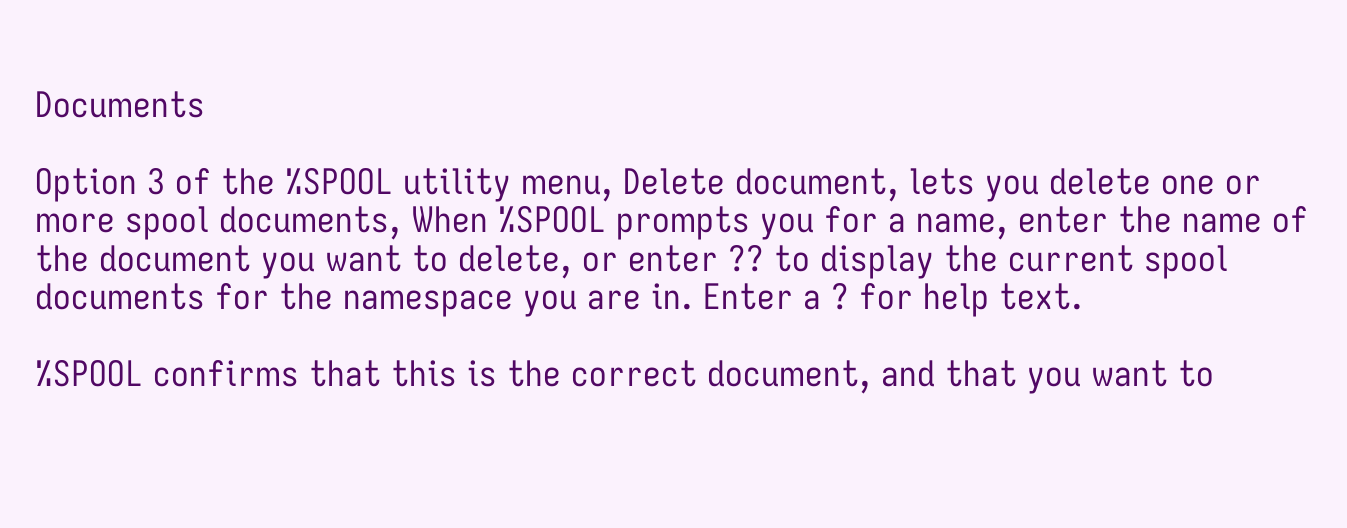Documents

Option 3 of the %SPOOL utility menu, Delete document, lets you delete one or more spool documents, When %SPOOL prompts you for a name, enter the name of the document you want to delete, or enter ?? to display the current spool documents for the namespace you are in. Enter a ? for help text.

%SPOOL confirms that this is the correct document, and that you want to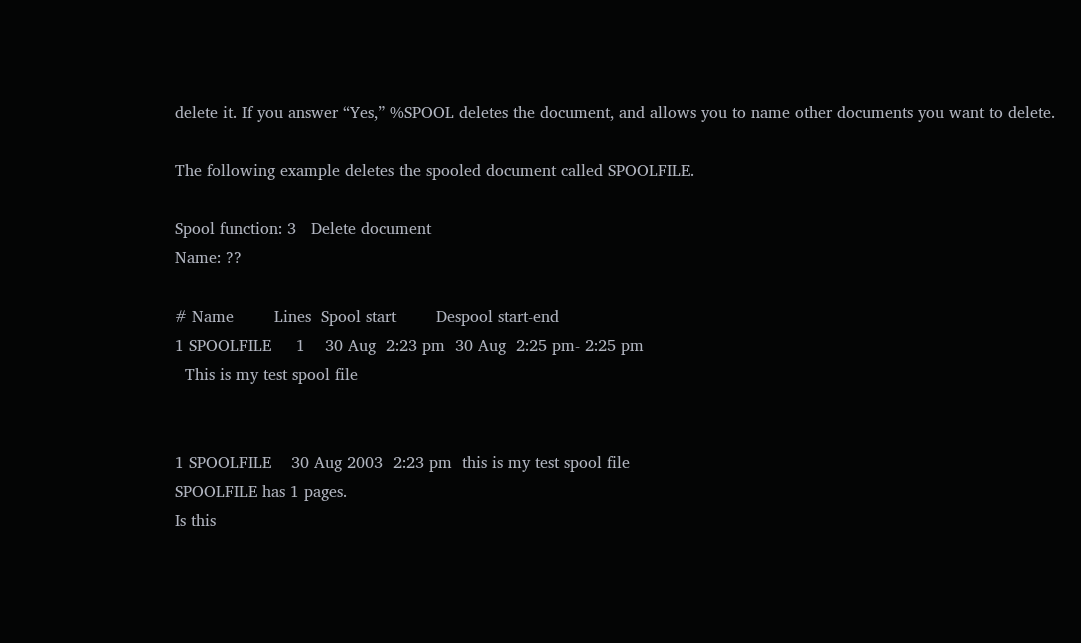delete it. If you answer “Yes,” %SPOOL deletes the document, and allows you to name other documents you want to delete.

The following example deletes the spooled document called SPOOLFILE.

Spool function: 3   Delete document
Name: ??

# Name        Lines  Spool start        Despool start-end
1 SPOOLFILE     1    30 Aug  2:23 pm  30 Aug  2:25 pm- 2:25 pm
  This is my test spool file


1 SPOOLFILE    30 Aug 2003  2:23 pm  this is my test spool file
SPOOLFILE has 1 pages.
Is this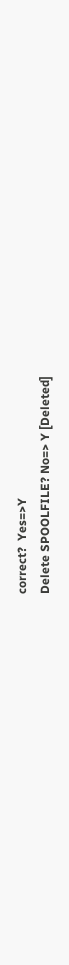correct?  Yes=>Y
Delete SPOOLFILE? No=> Y [Deleted]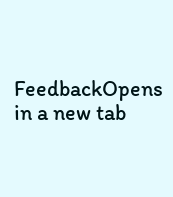FeedbackOpens in a new tab